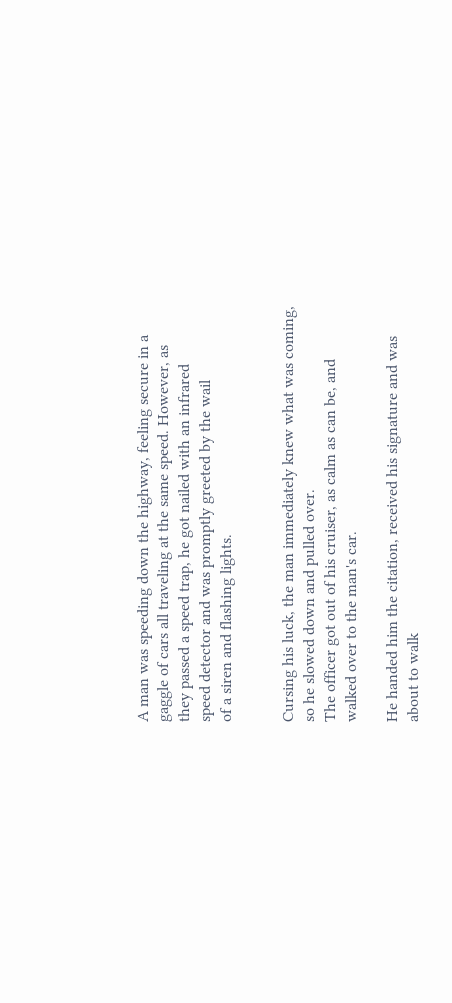A man was speeding down the highway, feeling secure in a
gaggle of cars all traveling at the same speed. However, as
they passed a speed trap, he got nailed with an infrared
speed detector and was promptly greeted by the wail
of a siren and flashing lights.


Cursing his luck, the man immediately knew what was coming,
so he slowed down and pulled over.
The officer got out of his cruiser, as calm as can be, and
walked over to the man's car.

He handed him the citation, received his signature and was
about to walk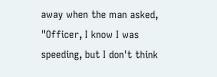away when the man asked,
"Officer, I know I was speeding, but I don't think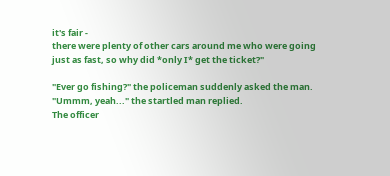it's fair -
there were plenty of other cars around me who were going
just as fast, so why did *only I* get the ticket?"

"Ever go fishing?" the policeman suddenly asked the man.
"Ummm, yeah..." the startled man replied.
The officer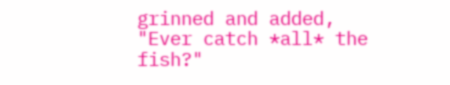grinned and added,
"Ever catch *all* the fish?"